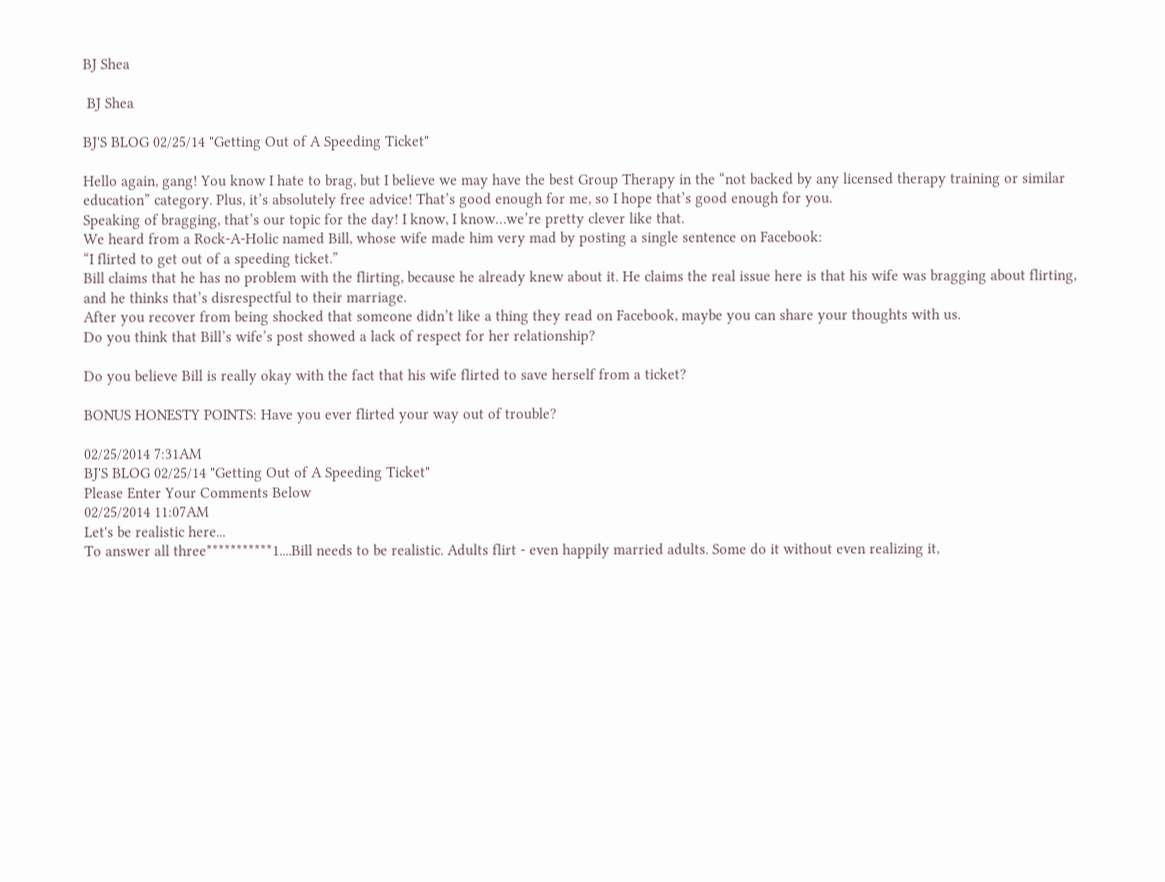BJ Shea

 BJ Shea

BJ'S BLOG 02/25/14 "Getting Out of A Speeding Ticket"

Hello again, gang! You know I hate to brag, but I believe we may have the best Group Therapy in the “not backed by any licensed therapy training or similar education” category. Plus, it’s absolutely free advice! That’s good enough for me, so I hope that’s good enough for you.
Speaking of bragging, that’s our topic for the day! I know, I know…we’re pretty clever like that.
We heard from a Rock-A-Holic named Bill, whose wife made him very mad by posting a single sentence on Facebook:
“I flirted to get out of a speeding ticket.”
Bill claims that he has no problem with the flirting, because he already knew about it. He claims the real issue here is that his wife was bragging about flirting, and he thinks that’s disrespectful to their marriage.
After you recover from being shocked that someone didn’t like a thing they read on Facebook, maybe you can share your thoughts with us.
Do you think that Bill’s wife’s post showed a lack of respect for her relationship?

Do you believe Bill is really okay with the fact that his wife flirted to save herself from a ticket?

BONUS HONESTY POINTS: Have you ever flirted your way out of trouble?

02/25/2014 7:31AM
BJ'S BLOG 02/25/14 "Getting Out of A Speeding Ticket"
Please Enter Your Comments Below
02/25/2014 11:07AM
Let's be realistic here...
To answer all three***********1....Bill needs to be realistic. Adults flirt - even happily married adults. Some do it without even realizing it,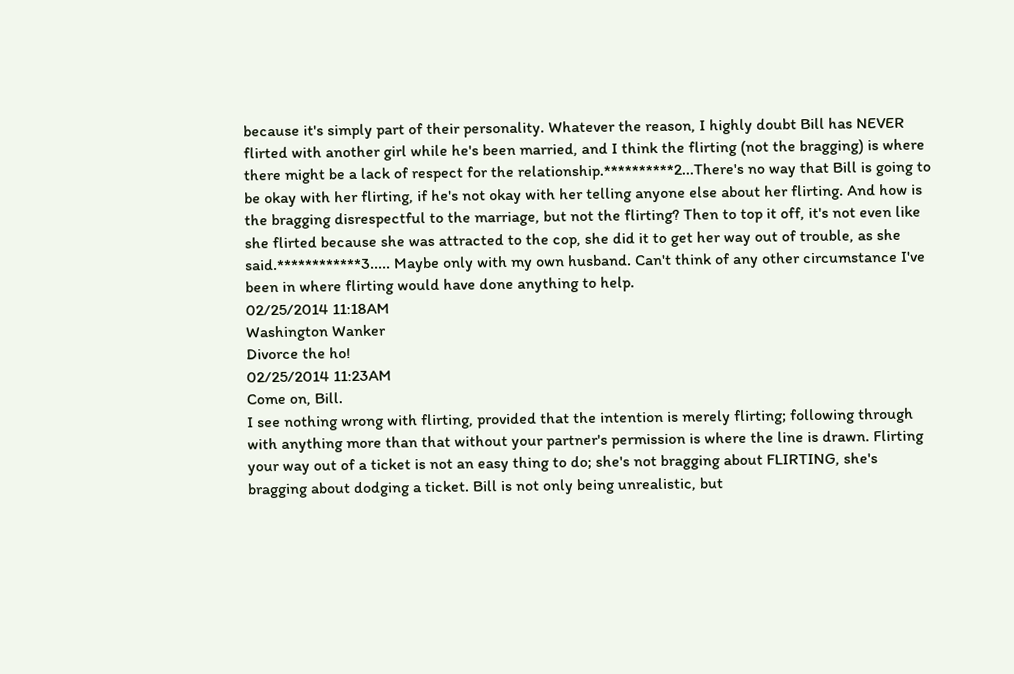because it's simply part of their personality. Whatever the reason, I highly doubt Bill has NEVER flirted with another girl while he's been married, and I think the flirting (not the bragging) is where there might be a lack of respect for the relationship.**********2...There's no way that Bill is going to be okay with her flirting, if he's not okay with her telling anyone else about her flirting. And how is the bragging disrespectful to the marriage, but not the flirting? Then to top it off, it's not even like she flirted because she was attracted to the cop, she did it to get her way out of trouble, as she said.************3..... Maybe only with my own husband. Can't think of any other circumstance I've been in where flirting would have done anything to help.
02/25/2014 11:18AM
Washington Wanker
Divorce the ho!
02/25/2014 11:23AM
Come on, Bill.
I see nothing wrong with flirting, provided that the intention is merely flirting; following through with anything more than that without your partner's permission is where the line is drawn. Flirting your way out of a ticket is not an easy thing to do; she's not bragging about FLIRTING, she's bragging about dodging a ticket. Bill is not only being unrealistic, but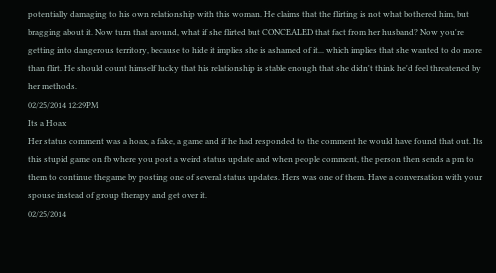potentially damaging to his own relationship with this woman. He claims that the flirting is not what bothered him, but bragging about it. Now turn that around, what if she flirted but CONCEALED that fact from her husband? Now you're getting into dangerous territory, because to hide it implies she is ashamed of it... which implies that she wanted to do more than flirt. He should count himself lucky that his relationship is stable enough that she didn't think he'd feel threatened by her methods.
02/25/2014 12:29PM
Its a Hoax
Her status comment was a hoax, a fake, a game and if he had responded to the comment he would have found that out. Its this stupid game on fb where you post a weird status update and when people comment, the person then sends a pm to them to continue thegame by posting one of several status updates. Hers was one of them. Have a conversation with your spouse instead of group therapy and get over it.
02/25/2014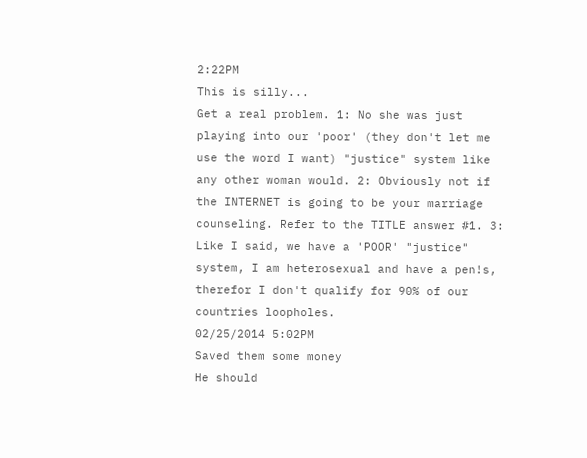2:22PM
This is silly...
Get a real problem. 1: No she was just playing into our 'poor' (they don't let me use the word I want) "justice" system like any other woman would. 2: Obviously not if the INTERNET is going to be your marriage counseling. Refer to the TITLE answer #1. 3: Like I said, we have a 'POOR' "justice" system, I am heterosexual and have a pen!s, therefor I don't qualify for 90% of our countries loopholes.
02/25/2014 5:02PM
Saved them some money
He should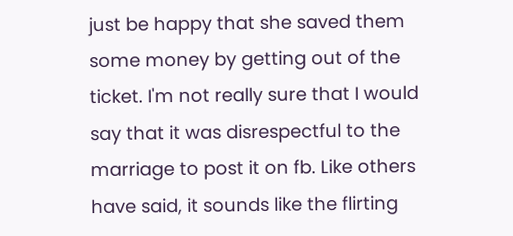just be happy that she saved them some money by getting out of the ticket. I'm not really sure that I would say that it was disrespectful to the marriage to post it on fb. Like others have said, it sounds like the flirting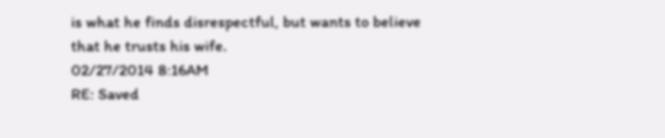is what he finds disrespectful, but wants to believe that he trusts his wife.
02/27/2014 8:16AM
RE: Saved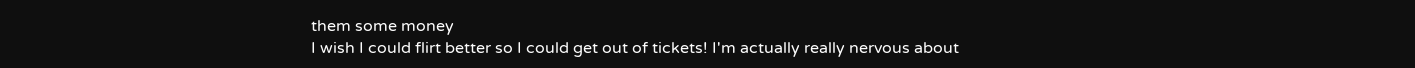them some money
I wish I could flirt better so I could get out of tickets! I'm actually really nervous about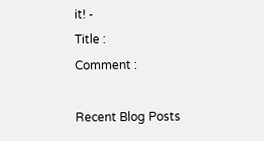it! -
Title :
Comment :

Recent Blog Posts